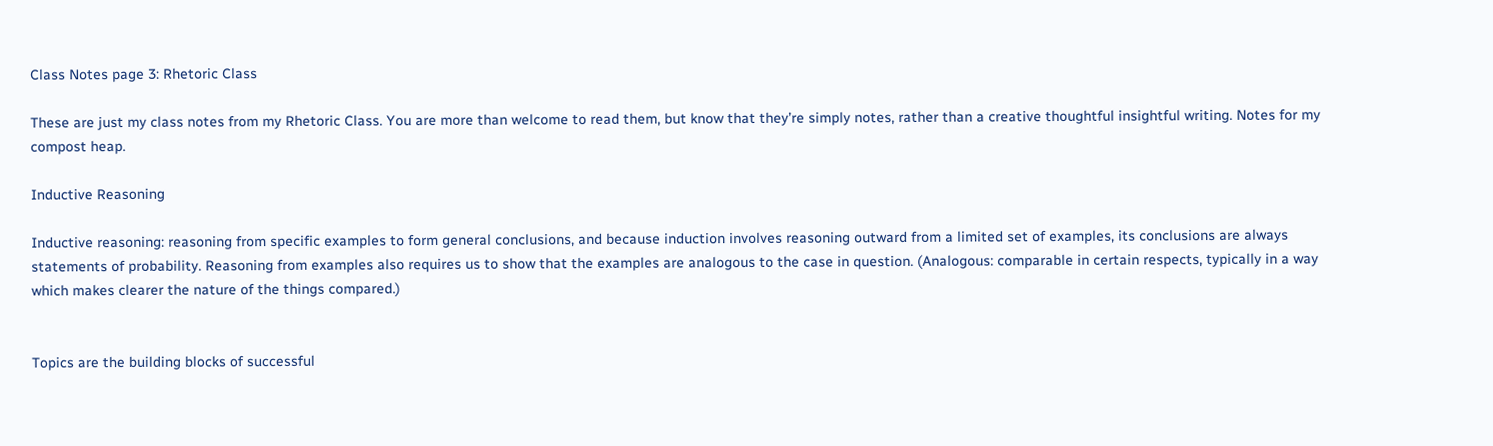Class Notes page 3: Rhetoric Class

These are just my class notes from my Rhetoric Class. You are more than welcome to read them, but know that they’re simply notes, rather than a creative thoughtful insightful writing. Notes for my compost heap.

Inductive Reasoning

Inductive reasoning: reasoning from specific examples to form general conclusions, and because induction involves reasoning outward from a limited set of examples, its conclusions are always statements of probability. Reasoning from examples also requires us to show that the examples are analogous to the case in question. (Analogous: comparable in certain respects, typically in a way which makes clearer the nature of the things compared.)


Topics are the building blocks of successful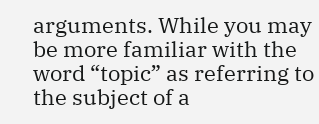arguments. While you may be more familiar with the word “topic” as referring to the subject of a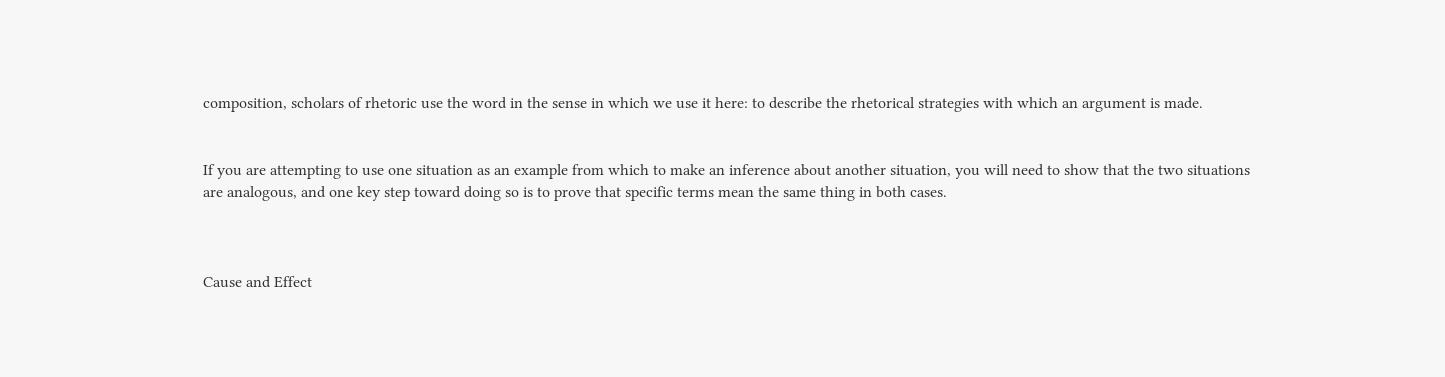composition, scholars of rhetoric use the word in the sense in which we use it here: to describe the rhetorical strategies with which an argument is made.


If you are attempting to use one situation as an example from which to make an inference about another situation, you will need to show that the two situations are analogous, and one key step toward doing so is to prove that specific terms mean the same thing in both cases.



Cause and Effect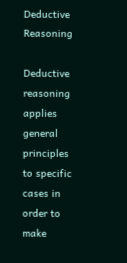Deductive Reasoning

Deductive reasoning applies general principles to specific cases in order to make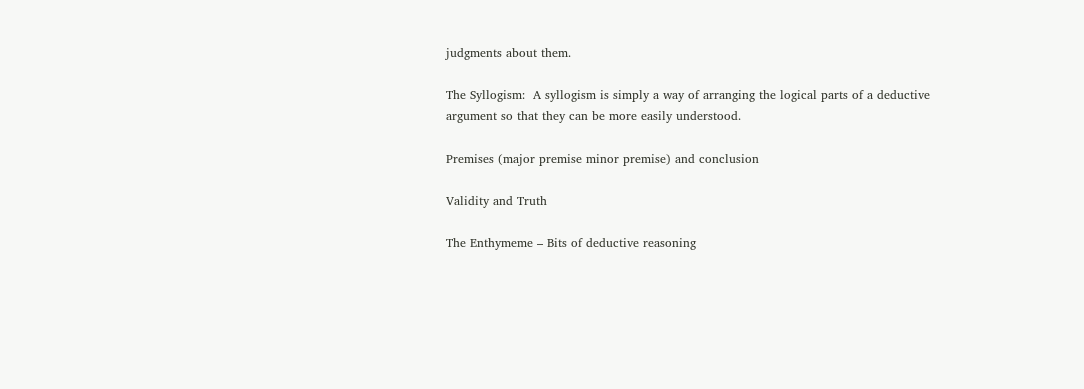judgments about them.

The Syllogism:  A syllogism is simply a way of arranging the logical parts of a deductive argument so that they can be more easily understood.

Premises (major premise minor premise) and conclusion

Validity and Truth

The Enthymeme – Bits of deductive reasoning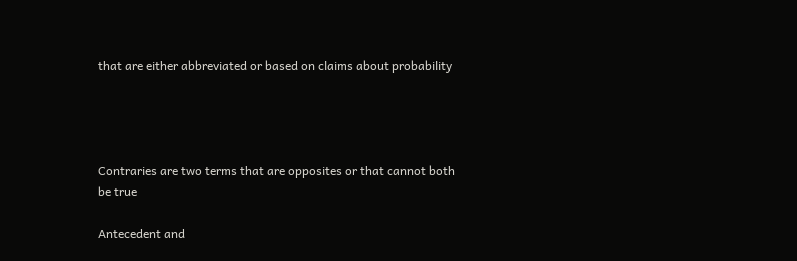that are either abbreviated or based on claims about probability




Contraries are two terms that are opposites or that cannot both be true

Antecedent and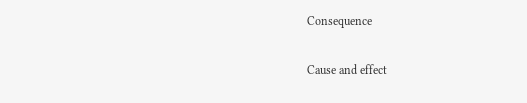Consequence

Cause and effect